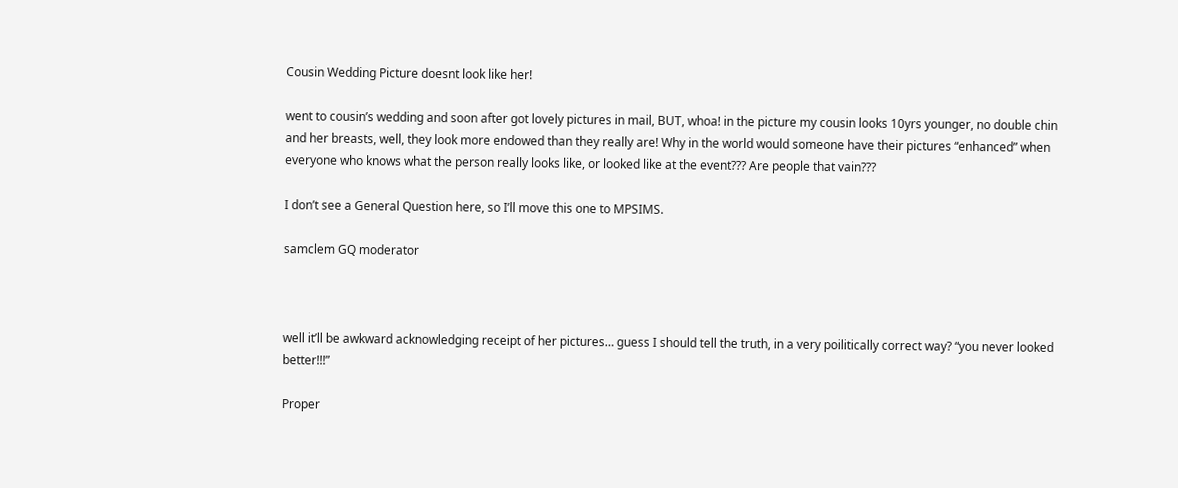Cousin Wedding Picture doesnt look like her!

went to cousin’s wedding and soon after got lovely pictures in mail, BUT, whoa! in the picture my cousin looks 10yrs younger, no double chin and her breasts, well, they look more endowed than they really are! Why in the world would someone have their pictures “enhanced” when everyone who knows what the person really looks like, or looked like at the event??? Are people that vain???

I don’t see a General Question here, so I’ll move this one to MPSIMS.

samclem GQ moderator



well it’ll be awkward acknowledging receipt of her pictures… guess I should tell the truth, in a very poilitically correct way? “you never looked better!!!”

Proper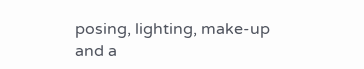posing, lighting, make-up and a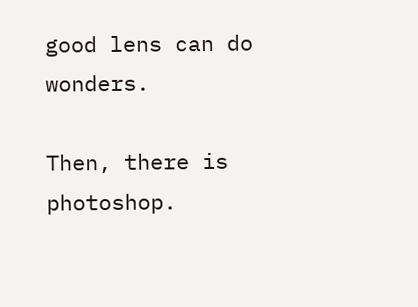good lens can do wonders.

Then, there is photoshop.